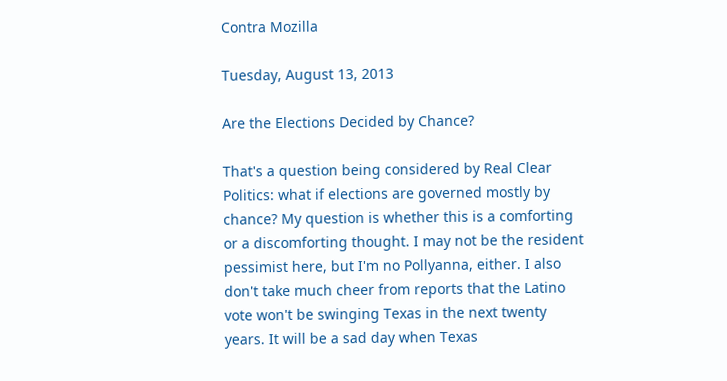Contra Mozilla

Tuesday, August 13, 2013

Are the Elections Decided by Chance?

That's a question being considered by Real Clear Politics: what if elections are governed mostly by chance? My question is whether this is a comforting or a discomforting thought. I may not be the resident pessimist here, but I'm no Pollyanna, either. I also don't take much cheer from reports that the Latino vote won't be swinging Texas in the next twenty years. It will be a sad day when Texas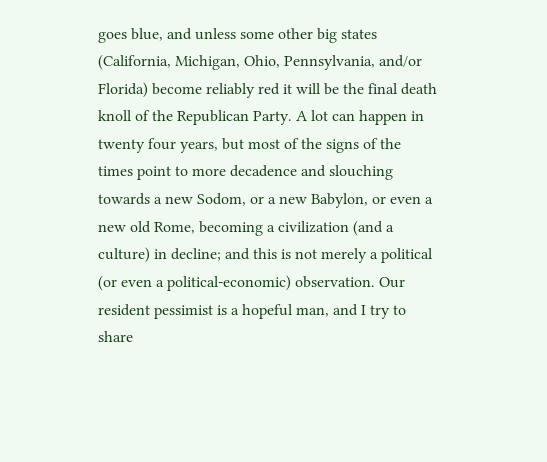goes blue, and unless some other big states (California, Michigan, Ohio, Pennsylvania, and/or Florida) become reliably red it will be the final death knoll of the Republican Party. A lot can happen in twenty four years, but most of the signs of the times point to more decadence and slouching towards a new Sodom, or a new Babylon, or even a new old Rome, becoming a civilization (and a culture) in decline; and this is not merely a political (or even a political-economic) observation. Our resident pessimist is a hopeful man, and I try to share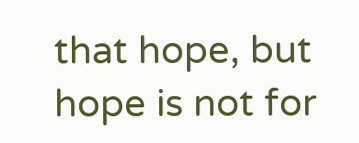that hope, but hope is not for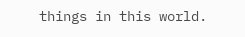things in this world.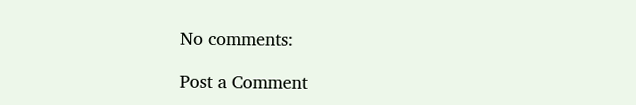No comments:

Post a Comment